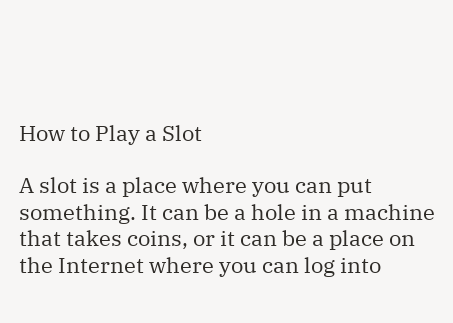How to Play a Slot

A slot is a place where you can put something. It can be a hole in a machine that takes coins, or it can be a place on the Internet where you can log into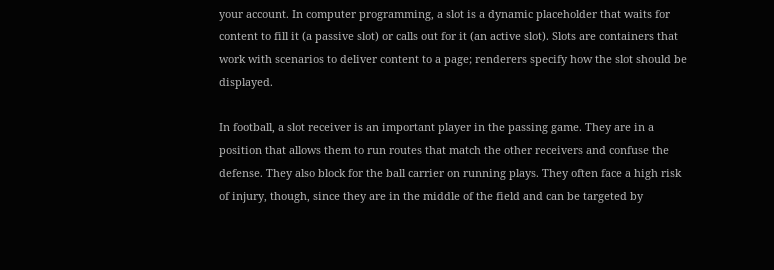your account. In computer programming, a slot is a dynamic placeholder that waits for content to fill it (a passive slot) or calls out for it (an active slot). Slots are containers that work with scenarios to deliver content to a page; renderers specify how the slot should be displayed.

In football, a slot receiver is an important player in the passing game. They are in a position that allows them to run routes that match the other receivers and confuse the defense. They also block for the ball carrier on running plays. They often face a high risk of injury, though, since they are in the middle of the field and can be targeted by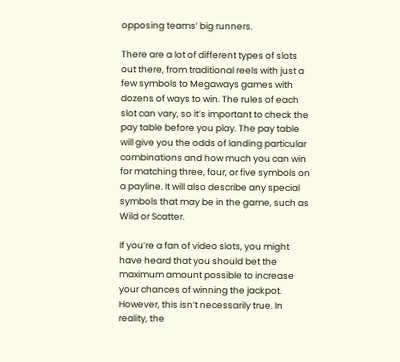opposing teams’ big runners.

There are a lot of different types of slots out there, from traditional reels with just a few symbols to Megaways games with dozens of ways to win. The rules of each slot can vary, so it’s important to check the pay table before you play. The pay table will give you the odds of landing particular combinations and how much you can win for matching three, four, or five symbols on a payline. It will also describe any special symbols that may be in the game, such as Wild or Scatter.

If you’re a fan of video slots, you might have heard that you should bet the maximum amount possible to increase your chances of winning the jackpot. However, this isn’t necessarily true. In reality, the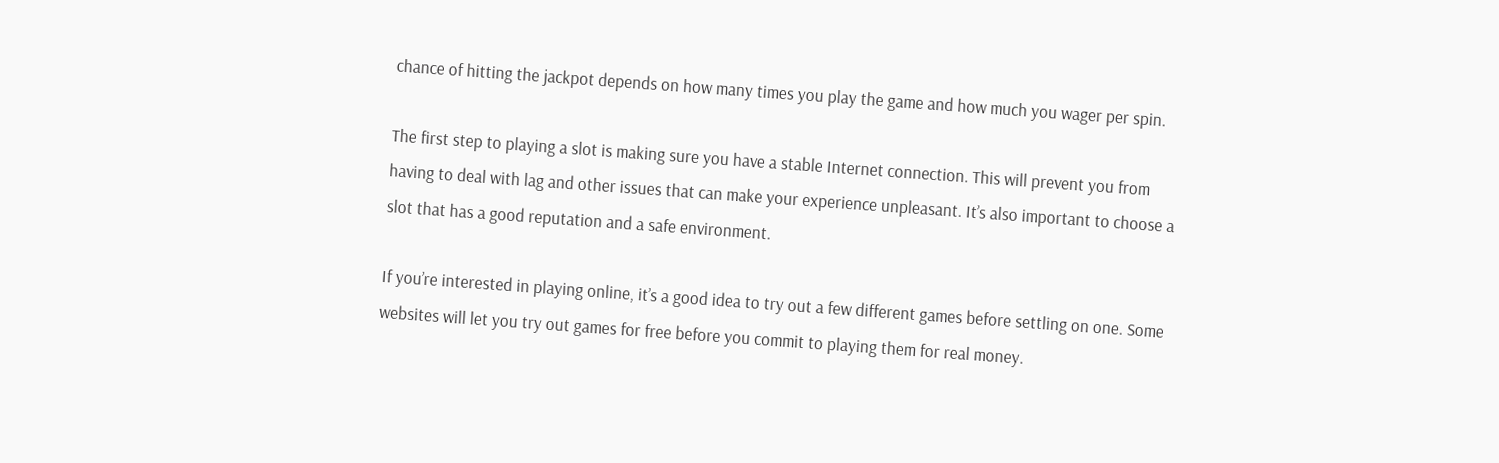chance of hitting the jackpot depends on how many times you play the game and how much you wager per spin.

The first step to playing a slot is making sure you have a stable Internet connection. This will prevent you from having to deal with lag and other issues that can make your experience unpleasant. It’s also important to choose a slot that has a good reputation and a safe environment.

If you’re interested in playing online, it’s a good idea to try out a few different games before settling on one. Some websites will let you try out games for free before you commit to playing them for real money.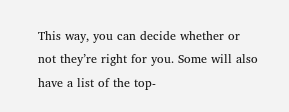This way, you can decide whether or not they’re right for you. Some will also have a list of the top-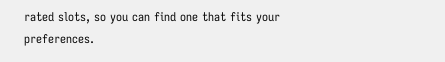rated slots, so you can find one that fits your preferences.